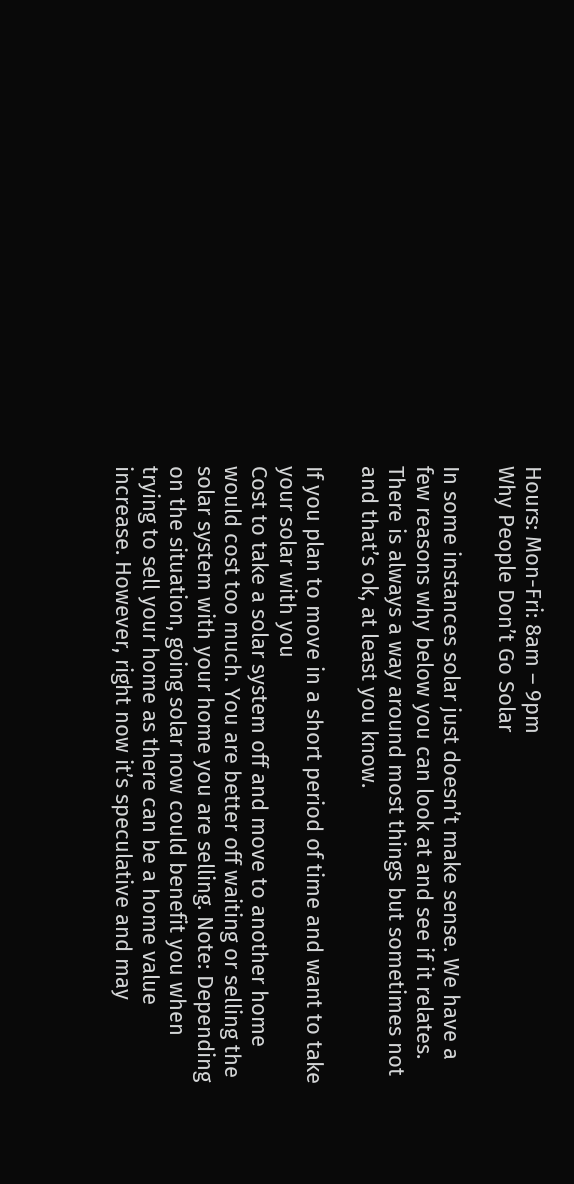Hours: Mon-Fri: 8am – 9pm
Why People Don’t Go Solar

In some instances solar just doesn’t make sense. We have a few reasons why below you can look at and see if it relates. There is always a way around most things but sometimes not and that’s ok, at least you know.

If you plan to move in a short period of time and want to take your solar with you
Cost to take a solar system off and move to another home would cost too much. You are better off waiting or selling the solar system with your home you are selling. Note: Depending on the situation, going solar now could benefit you when trying to sell your home as there can be a home value increase. However, right now it’s speculative and may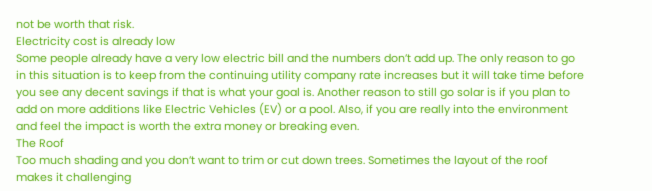not be worth that risk.
Electricity cost is already low
Some people already have a very low electric bill and the numbers don’t add up. The only reason to go in this situation is to keep from the continuing utility company rate increases but it will take time before you see any decent savings if that is what your goal is. Another reason to still go solar is if you plan to add on more additions like Electric Vehicles (EV) or a pool. Also, if you are really into the environment and feel the impact is worth the extra money or breaking even.
The Roof
Too much shading and you don’t want to trim or cut down trees. Sometimes the layout of the roof makes it challenging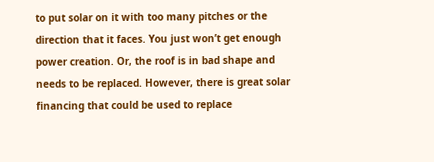to put solar on it with too many pitches or the direction that it faces. You just won’t get enough power creation. Or, the roof is in bad shape and needs to be replaced. However, there is great solar financing that could be used to replace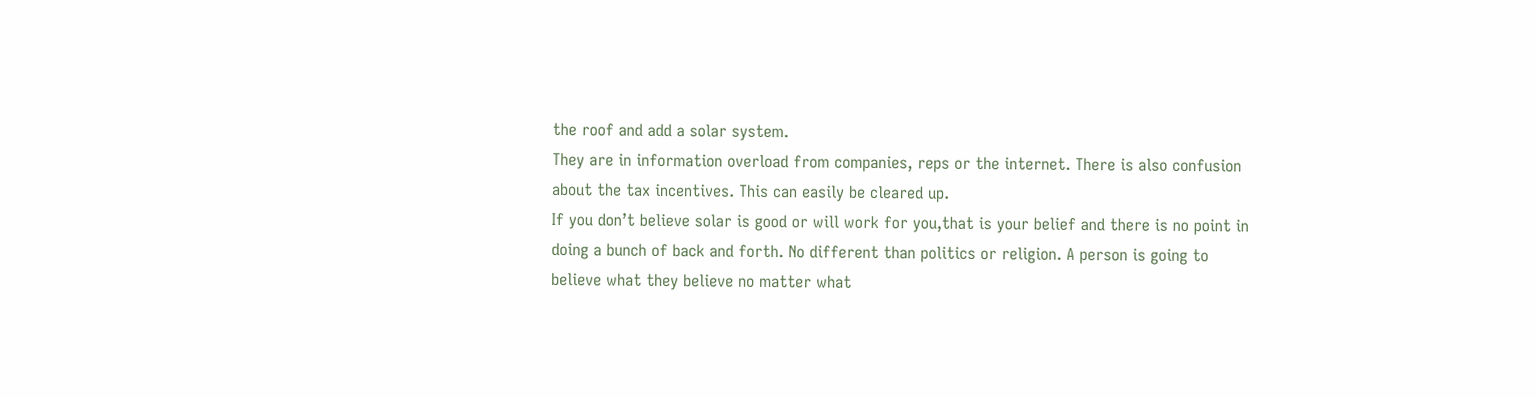the roof and add a solar system.
They are in information overload from companies, reps or the internet. There is also confusion about the tax incentives. This can easily be cleared up.
If you don’t believe solar is good or will work for you,that is your belief and there is no point in doing a bunch of back and forth. No different than politics or religion. A person is going to believe what they believe no matter what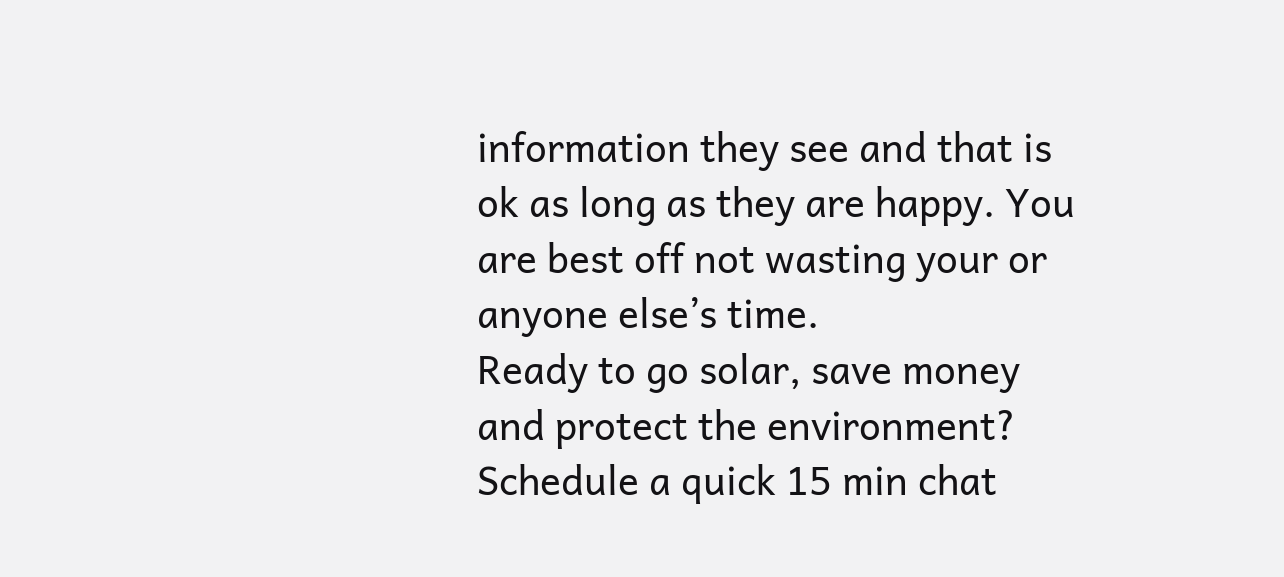information they see and that is ok as long as they are happy. You are best off not wasting your or anyone else’s time.
Ready to go solar, save money and protect the environment? Schedule a quick 15 min chat